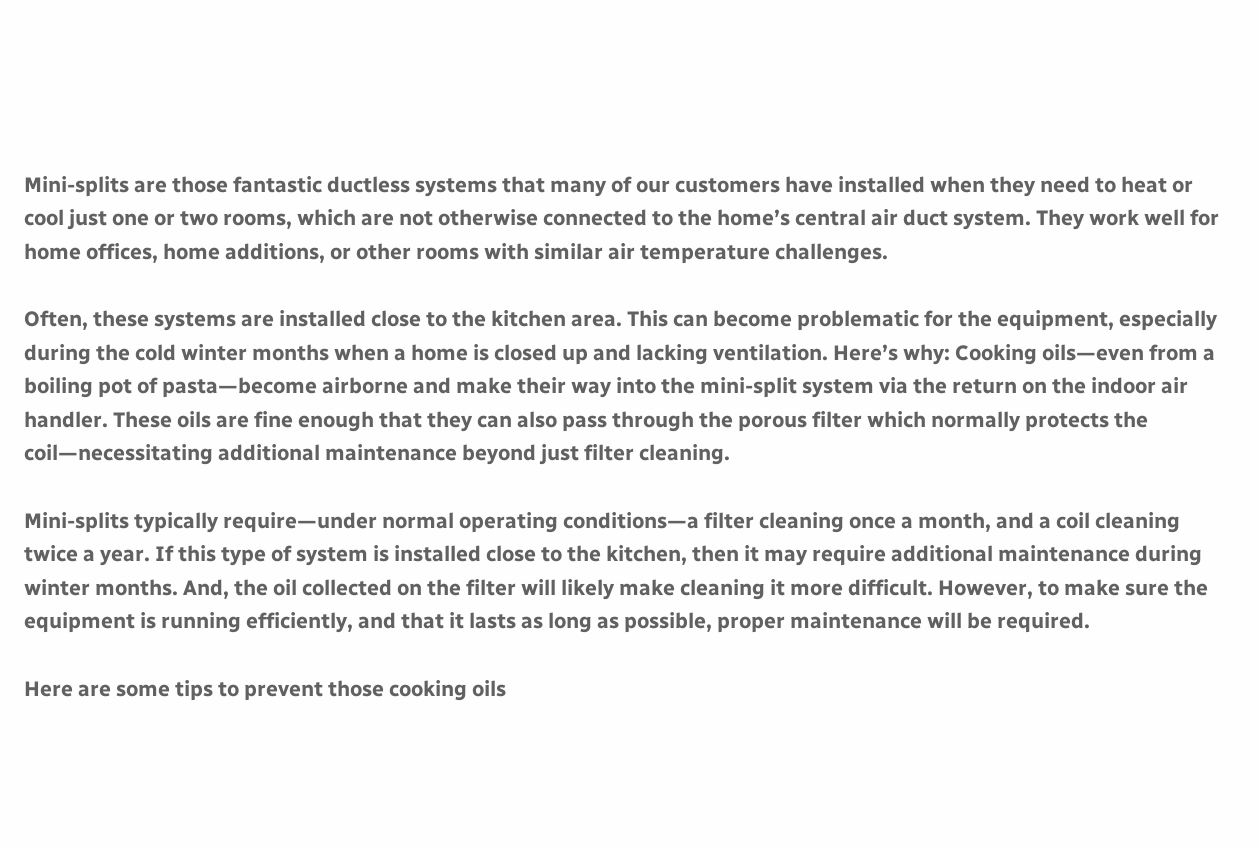Mini-splits are those fantastic ductless systems that many of our customers have installed when they need to heat or cool just one or two rooms, which are not otherwise connected to the home’s central air duct system. They work well for home offices, home additions, or other rooms with similar air temperature challenges.

Often, these systems are installed close to the kitchen area. This can become problematic for the equipment, especially during the cold winter months when a home is closed up and lacking ventilation. Here’s why: Cooking oils—even from a boiling pot of pasta—become airborne and make their way into the mini-split system via the return on the indoor air handler. These oils are fine enough that they can also pass through the porous filter which normally protects the coil—necessitating additional maintenance beyond just filter cleaning.

Mini-splits typically require—under normal operating conditions—a filter cleaning once a month, and a coil cleaning twice a year. If this type of system is installed close to the kitchen, then it may require additional maintenance during winter months. And, the oil collected on the filter will likely make cleaning it more difficult. However, to make sure the equipment is running efficiently, and that it lasts as long as possible, proper maintenance will be required.

Here are some tips to prevent those cooking oils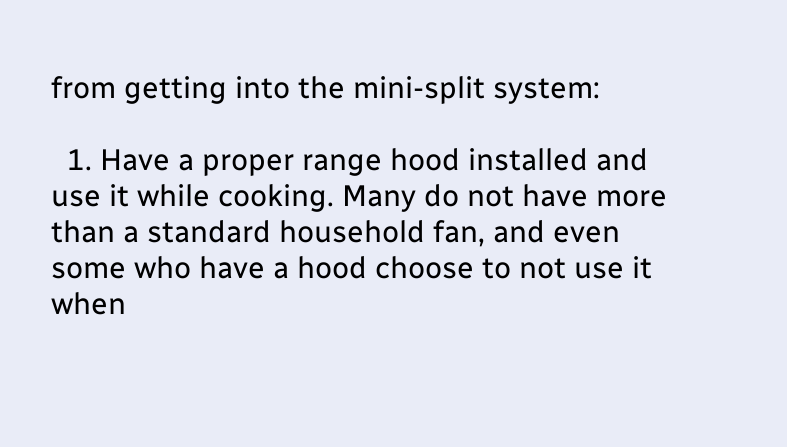from getting into the mini-split system:

  1. Have a proper range hood installed and use it while cooking. Many do not have more than a standard household fan, and even some who have a hood choose to not use it when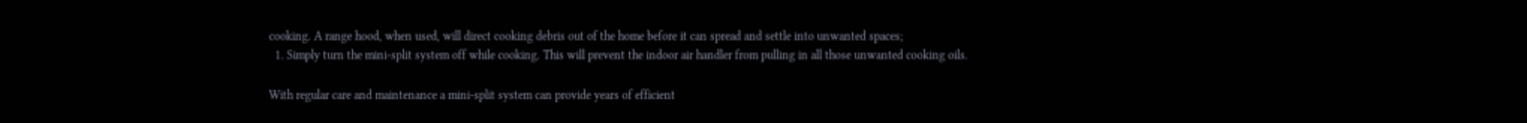cooking. A range hood, when used, will direct cooking debris out of the home before it can spread and settle into unwanted spaces;
  1. Simply turn the mini-split system off while cooking. This will prevent the indoor air handler from pulling in all those unwanted cooking oils.

With regular care and maintenance a mini-split system can provide years of efficient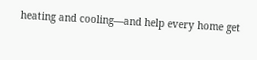heating and cooling—and help every home get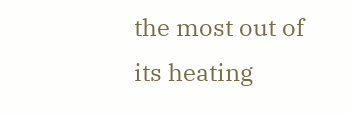the most out of its heating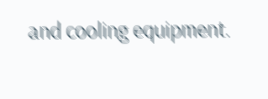and cooling equipment.